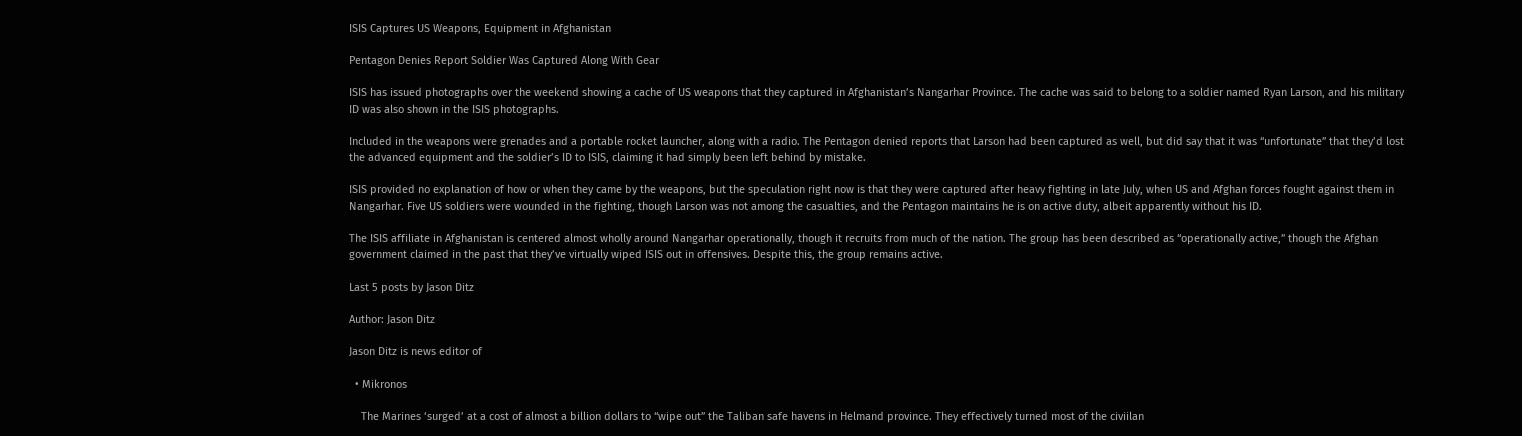ISIS Captures US Weapons, Equipment in Afghanistan

Pentagon Denies Report Soldier Was Captured Along With Gear

ISIS has issued photographs over the weekend showing a cache of US weapons that they captured in Afghanistan’s Nangarhar Province. The cache was said to belong to a soldier named Ryan Larson, and his military ID was also shown in the ISIS photographs.

Included in the weapons were grenades and a portable rocket launcher, along with a radio. The Pentagon denied reports that Larson had been captured as well, but did say that it was “unfortunate” that they’d lost the advanced equipment and the soldier’s ID to ISIS, claiming it had simply been left behind by mistake.

ISIS provided no explanation of how or when they came by the weapons, but the speculation right now is that they were captured after heavy fighting in late July, when US and Afghan forces fought against them in Nangarhar. Five US soldiers were wounded in the fighting, though Larson was not among the casualties, and the Pentagon maintains he is on active duty, albeit apparently without his ID.

The ISIS affiliate in Afghanistan is centered almost wholly around Nangarhar operationally, though it recruits from much of the nation. The group has been described as “operationally active,” though the Afghan government claimed in the past that they’ve virtually wiped ISIS out in offensives. Despite this, the group remains active.

Last 5 posts by Jason Ditz

Author: Jason Ditz

Jason Ditz is news editor of

  • Mikronos

    The Marines ‘surged’ at a cost of almost a billion dollars to “wipe out” the Taliban safe havens in Helmand province. They effectively turned most of the civiilan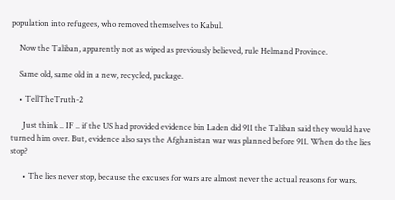population into refugees, who removed themselves to Kabul.

    Now the Taliban, apparently not as wiped as previously believed, rule Helmand Province.

    Same old, same old in a new, recycled, package.

    • TellTheTruth-2

      Just think .. IF .. if the US had provided evidence bin Laden did 911 the Taliban said they would have turned him over. But, evidence also says the Afghanistan war was planned before 911. When do the lies stop?

      • The lies never stop, because the excuses for wars are almost never the actual reasons for wars.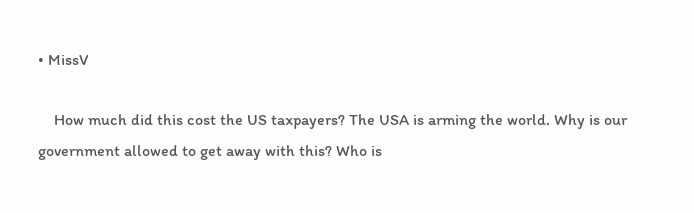• MissV

    How much did this cost the US taxpayers? The USA is arming the world. Why is our government allowed to get away with this? Who is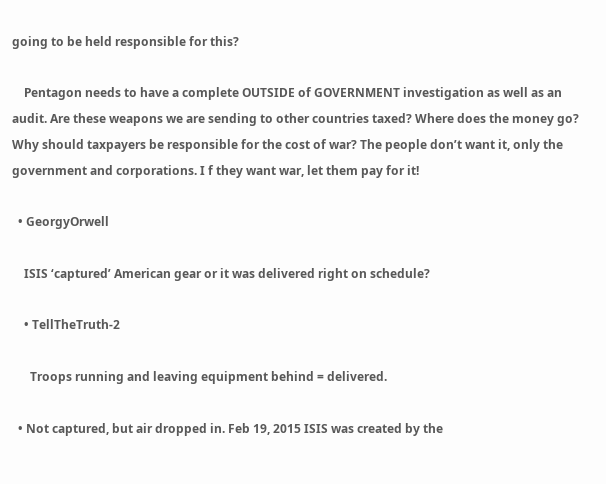going to be held responsible for this?

    Pentagon needs to have a complete OUTSIDE of GOVERNMENT investigation as well as an audit. Are these weapons we are sending to other countries taxed? Where does the money go? Why should taxpayers be responsible for the cost of war? The people don’t want it, only the government and corporations. I f they want war, let them pay for it!

  • GeorgyOrwell

    ISIS ‘captured’ American gear or it was delivered right on schedule?

    • TellTheTruth-2

      Troops running and leaving equipment behind = delivered.

  • Not captured, but air dropped in. Feb 19, 2015 ISIS was created by the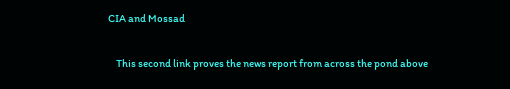CIA and Mossad

    This second link proves the news report from across the pond above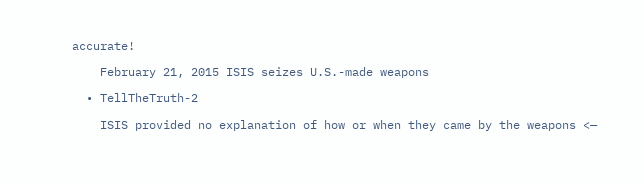accurate!

    February 21, 2015 ISIS seizes U.S.-made weapons

  • TellTheTruth-2

    ISIS provided no explanation of how or when they came by the weapons <—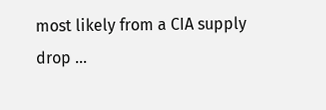most likely from a CIA supply drop …